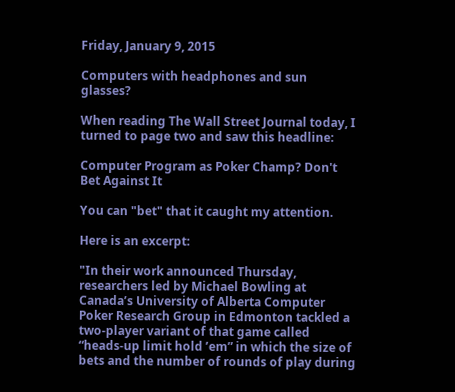Friday, January 9, 2015

Computers with headphones and sun glasses?

When reading The Wall Street Journal today, I turned to page two and saw this headline:

Computer Program as Poker Champ? Don't Bet Against It

You can "bet" that it caught my attention.

Here is an excerpt:

"In their work announced Thursday, researchers led by Michael Bowling at Canada’s University of Alberta Computer Poker Research Group in Edmonton tackled a two-player variant of that game called “heads-up limit hold ’em” in which the size of bets and the number of rounds of play during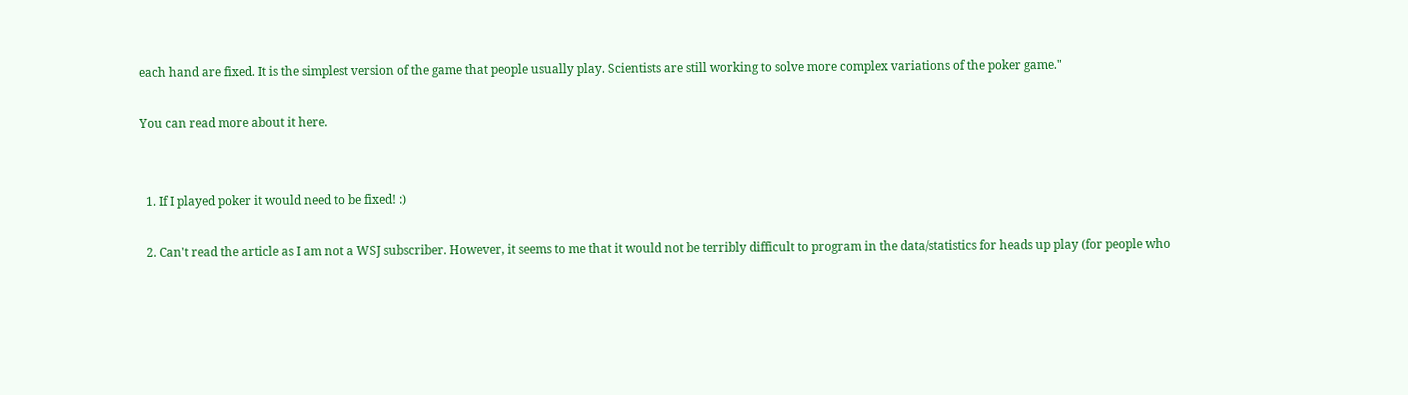each hand are fixed. It is the simplest version of the game that people usually play. Scientists are still working to solve more complex variations of the poker game."

You can read more about it here.


  1. If I played poker it would need to be fixed! :)

  2. Can't read the article as I am not a WSJ subscriber. However, it seems to me that it would not be terribly difficult to program in the data/statistics for heads up play (for people who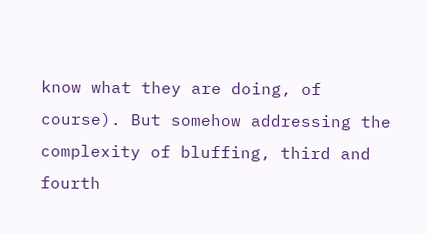know what they are doing, of course). But somehow addressing the complexity of bluffing, third and fourth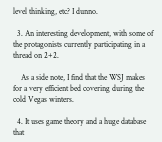level thinking, etc? I dunno.

  3. An interesting development, with some of the protagonists currently participating in a thread on 2+2.

    As a side note, I find that the WSJ makes for a very efficient bed covering during the cold Vegas winters.

  4. It uses game theory and a huge database that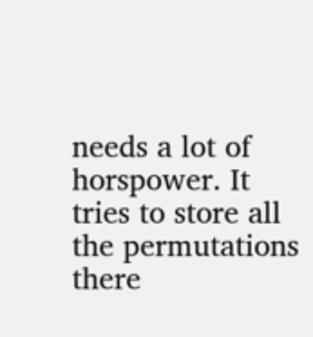needs a lot of horspower. It tries to store all the permutations there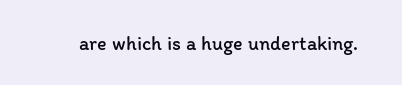are which is a huge undertaking.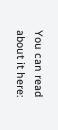You can read about it here: